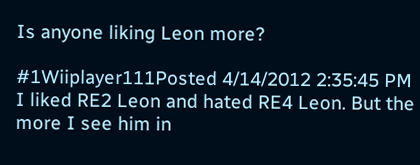Is anyone liking Leon more?

#1Wiiplayer111Posted 4/14/2012 2:35:45 PM
I liked RE2 Leon and hated RE4 Leon. But the more I see him in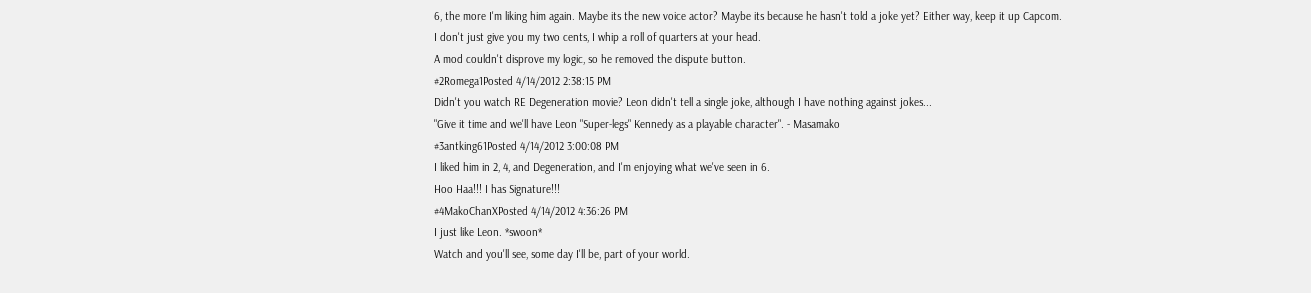6, the more I'm liking him again. Maybe its the new voice actor? Maybe its because he hasn't told a joke yet? Either way, keep it up Capcom.
I don't just give you my two cents, I whip a roll of quarters at your head.
A mod couldn't disprove my logic, so he removed the dispute button.
#2Romega1Posted 4/14/2012 2:38:15 PM
Didn't you watch RE Degeneration movie? Leon didn't tell a single joke, although I have nothing against jokes...
"Give it time and we'll have Leon "Super-legs" Kennedy as a playable character". - Masamako
#3antking61Posted 4/14/2012 3:00:08 PM
I liked him in 2, 4, and Degeneration, and I'm enjoying what we've seen in 6.
Hoo Haa!!! I has Signature!!!
#4MakoChanXPosted 4/14/2012 4:36:26 PM
I just like Leon. *swoon*
Watch and you'll see, some day I'll be, part of your world.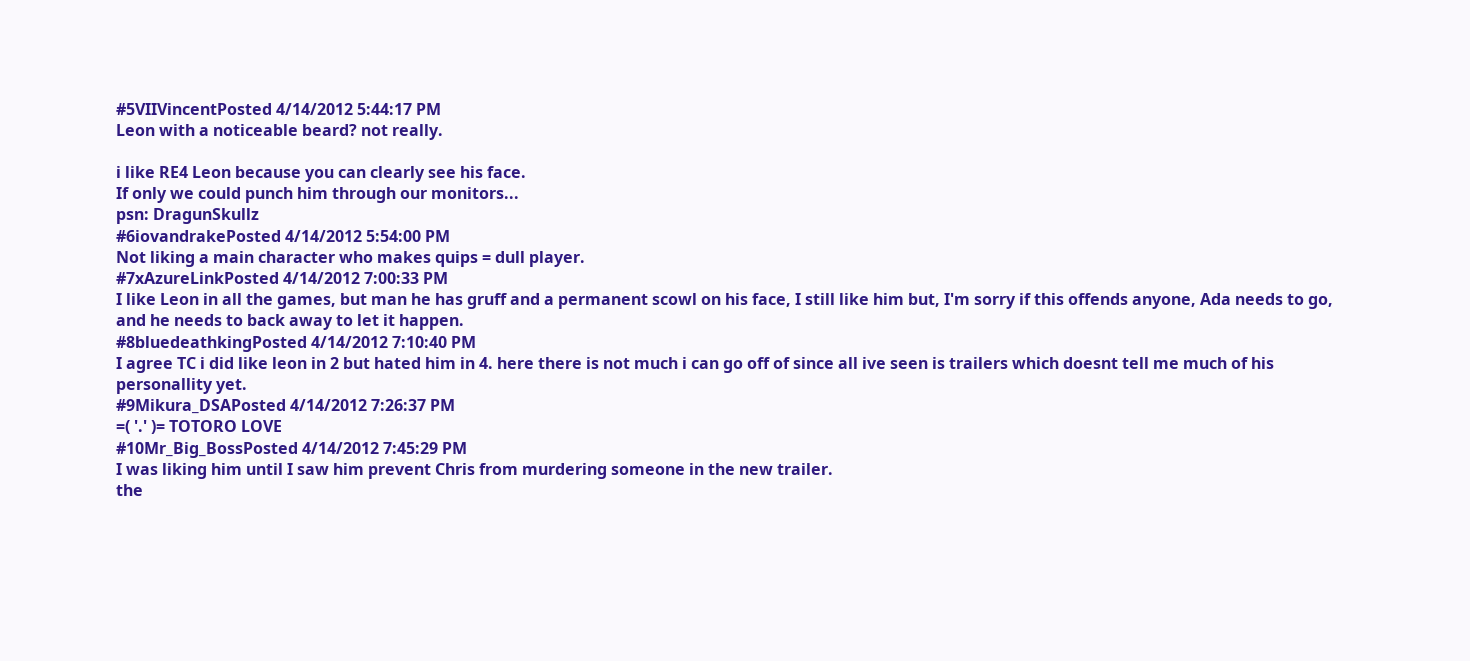#5VIIVincentPosted 4/14/2012 5:44:17 PM
Leon with a noticeable beard? not really.

i like RE4 Leon because you can clearly see his face.
If only we could punch him through our monitors...
psn: DragunSkullz
#6iovandrakePosted 4/14/2012 5:54:00 PM
Not liking a main character who makes quips = dull player.
#7xAzureLinkPosted 4/14/2012 7:00:33 PM
I like Leon in all the games, but man he has gruff and a permanent scowl on his face, I still like him but, I'm sorry if this offends anyone, Ada needs to go, and he needs to back away to let it happen.
#8bluedeathkingPosted 4/14/2012 7:10:40 PM
I agree TC i did like leon in 2 but hated him in 4. here there is not much i can go off of since all ive seen is trailers which doesnt tell me much of his personallity yet.
#9Mikura_DSAPosted 4/14/2012 7:26:37 PM
=( '.' )= TOTORO LOVE
#10Mr_Big_BossPosted 4/14/2012 7:45:29 PM
I was liking him until I saw him prevent Chris from murdering someone in the new trailer.
the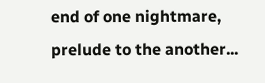end of one nightmare, prelude to the another...